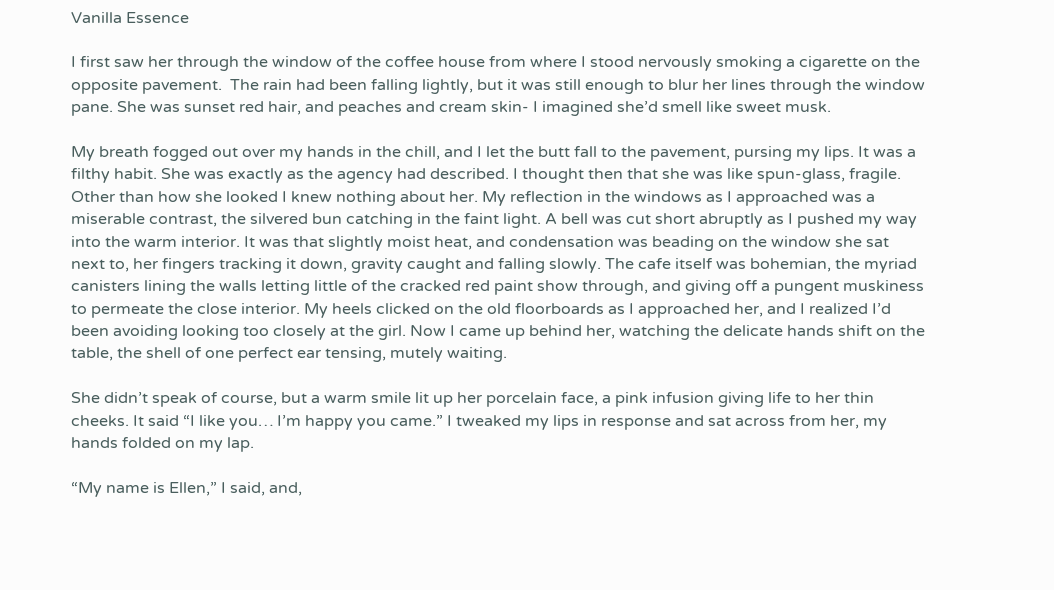Vanilla Essence

I first saw her through the window of the coffee house from where I stood nervously smoking a cigarette on the opposite pavement.  The rain had been falling lightly, but it was still enough to blur her lines through the window pane. She was sunset red hair, and peaches and cream skin- I imagined she’d smell like sweet musk.

My breath fogged out over my hands in the chill, and I let the butt fall to the pavement, pursing my lips. It was a filthy habit. She was exactly as the agency had described. I thought then that she was like spun-glass, fragile. Other than how she looked I knew nothing about her. My reflection in the windows as I approached was a miserable contrast, the silvered bun catching in the faint light. A bell was cut short abruptly as I pushed my way into the warm interior. It was that slightly moist heat, and condensation was beading on the window she sat next to, her fingers tracking it down, gravity caught and falling slowly. The cafe itself was bohemian, the myriad canisters lining the walls letting little of the cracked red paint show through, and giving off a pungent muskiness to permeate the close interior. My heels clicked on the old floorboards as I approached her, and I realized I’d been avoiding looking too closely at the girl. Now I came up behind her, watching the delicate hands shift on the table, the shell of one perfect ear tensing, mutely waiting.

She didn’t speak of course, but a warm smile lit up her porcelain face, a pink infusion giving life to her thin cheeks. It said “I like you… I’m happy you came.” I tweaked my lips in response and sat across from her, my hands folded on my lap.

“My name is Ellen,” I said, and,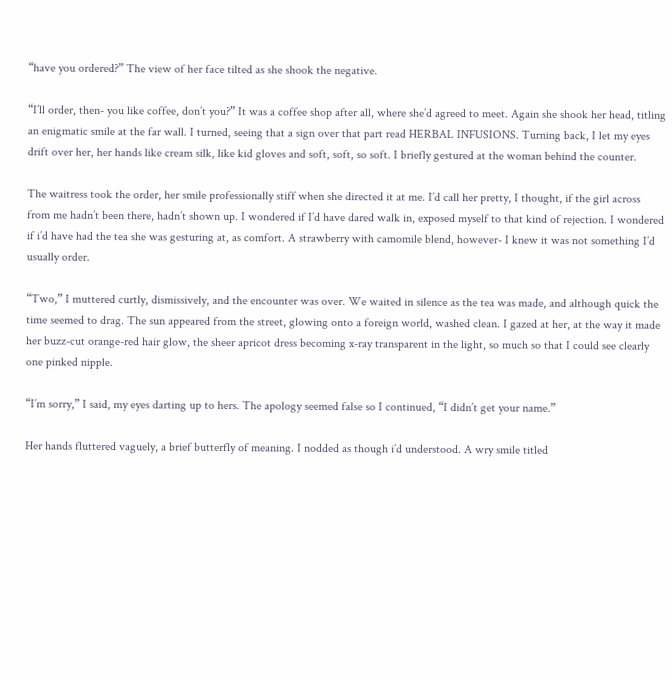“have you ordered?” The view of her face tilted as she shook the negative.

“I’ll order, then- you like coffee, don’t you?” It was a coffee shop after all, where she’d agreed to meet. Again she shook her head, titling an enigmatic smile at the far wall. I turned, seeing that a sign over that part read HERBAL INFUSIONS. Turning back, I let my eyes drift over her, her hands like cream silk, like kid gloves and soft, soft, so soft. I briefly gestured at the woman behind the counter.

The waitress took the order, her smile professionally stiff when she directed it at me. I’d call her pretty, I thought, if the girl across from me hadn’t been there, hadn’t shown up. I wondered if I’d have dared walk in, exposed myself to that kind of rejection. I wondered if i’d have had the tea she was gesturing at, as comfort. A strawberry with camomile blend, however- I knew it was not something I’d usually order.

“Two,” I muttered curtly, dismissively, and the encounter was over. We waited in silence as the tea was made, and although quick the time seemed to drag. The sun appeared from the street, glowing onto a foreign world, washed clean. I gazed at her, at the way it made her buzz-cut orange-red hair glow, the sheer apricot dress becoming x-ray transparent in the light, so much so that I could see clearly one pinked nipple.

“I’m sorry,” I said, my eyes darting up to hers. The apology seemed false so I continued, “I didn’t get your name.”

Her hands fluttered vaguely, a brief butterfly of meaning. I nodded as though i’d understood. A wry smile titled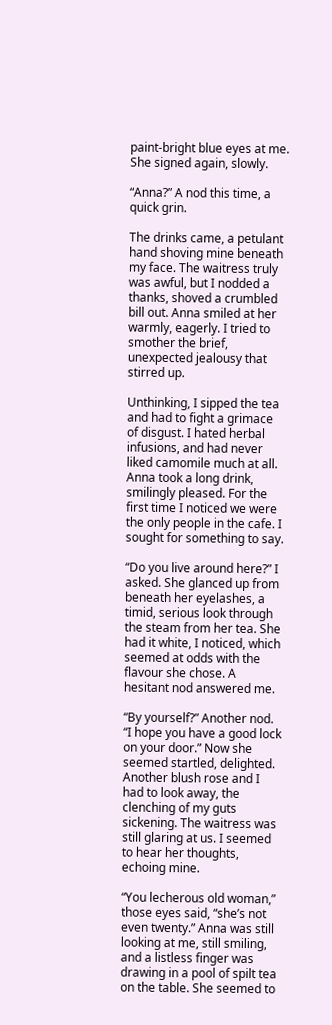paint-bright blue eyes at me. She signed again, slowly.

“Anna?” A nod this time, a quick grin.

The drinks came, a petulant hand shoving mine beneath my face. The waitress truly was awful, but I nodded a thanks, shoved a crumbled bill out. Anna smiled at her warmly, eagerly. I tried to smother the brief, unexpected jealousy that stirred up.

Unthinking, I sipped the tea and had to fight a grimace of disgust. I hated herbal infusions, and had never liked camomile much at all. Anna took a long drink, smilingly pleased. For the first time I noticed we were the only people in the cafe. I sought for something to say.

“Do you live around here?” I asked. She glanced up from beneath her eyelashes, a timid, serious look through the steam from her tea. She had it white, I noticed, which seemed at odds with the flavour she chose. A hesitant nod answered me.

“By yourself?” Another nod. “I hope you have a good lock on your door.” Now she seemed startled, delighted. Another blush rose and I had to look away, the clenching of my guts sickening. The waitress was still glaring at us. I seemed to hear her thoughts, echoing mine.

“You lecherous old woman,” those eyes said, “she’s not even twenty.” Anna was still looking at me, still smiling, and a listless finger was drawing in a pool of spilt tea on the table. She seemed to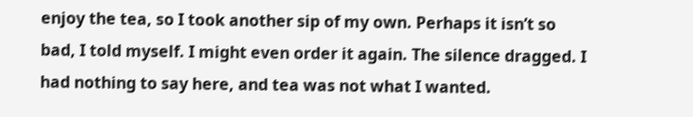enjoy the tea, so I took another sip of my own. Perhaps it isn’t so bad, I told myself. I might even order it again. The silence dragged. I had nothing to say here, and tea was not what I wanted.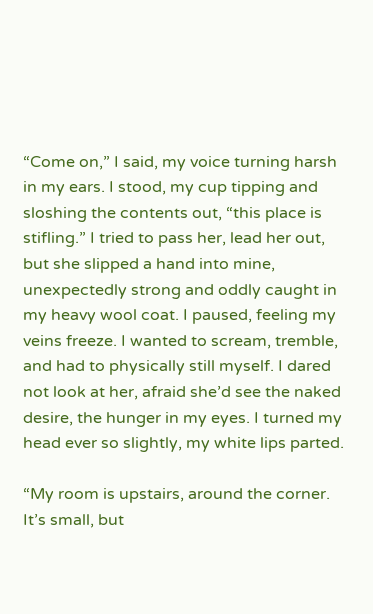“Come on,” I said, my voice turning harsh in my ears. I stood, my cup tipping and sloshing the contents out, “this place is stifling.” I tried to pass her, lead her out, but she slipped a hand into mine, unexpectedly strong and oddly caught in my heavy wool coat. I paused, feeling my veins freeze. I wanted to scream, tremble, and had to physically still myself. I dared not look at her, afraid she’d see the naked desire, the hunger in my eyes. I turned my head ever so slightly, my white lips parted.

“My room is upstairs, around the corner. It’s small, but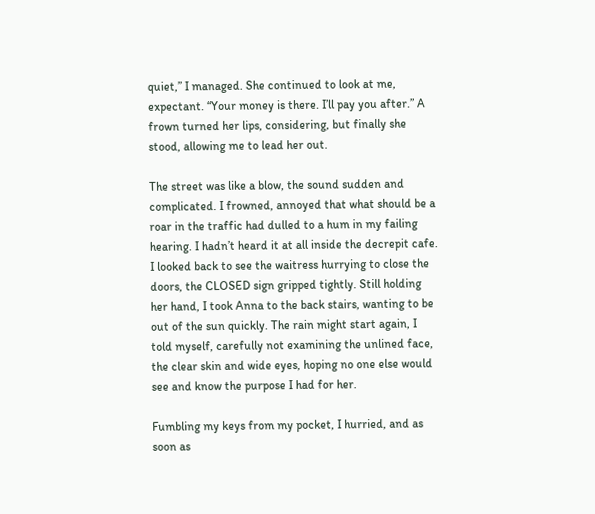quiet,” I managed. She continued to look at me, expectant. “Your money is there. I’ll pay you after.” A frown turned her lips, considering, but finally she stood, allowing me to lead her out.

The street was like a blow, the sound sudden and complicated. I frowned, annoyed that what should be a roar in the traffic had dulled to a hum in my failing hearing. I hadn’t heard it at all inside the decrepit cafe. I looked back to see the waitress hurrying to close the doors, the CLOSED sign gripped tightly. Still holding her hand, I took Anna to the back stairs, wanting to be out of the sun quickly. The rain might start again, I told myself, carefully not examining the unlined face, the clear skin and wide eyes, hoping no one else would see and know the purpose I had for her.

Fumbling my keys from my pocket, I hurried, and as soon as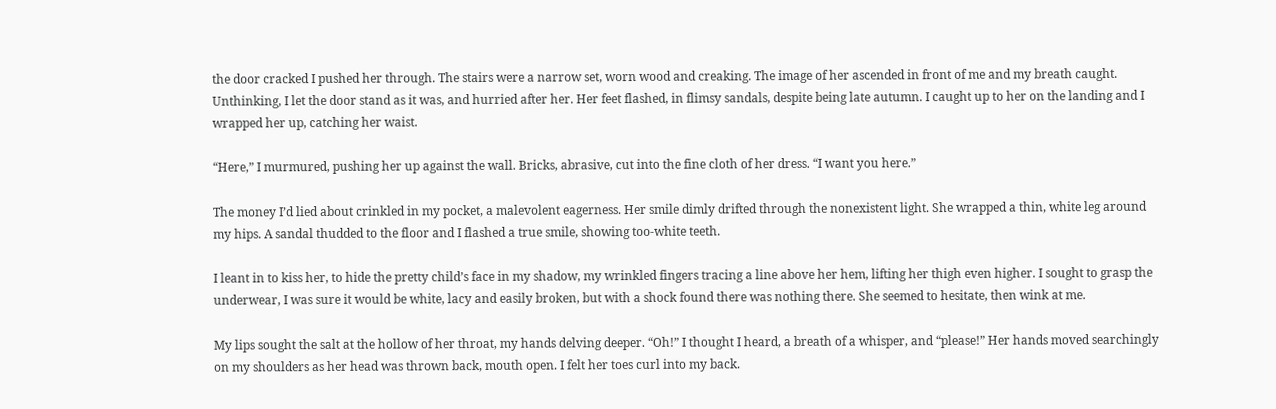the door cracked I pushed her through. The stairs were a narrow set, worn wood and creaking. The image of her ascended in front of me and my breath caught. Unthinking, I let the door stand as it was, and hurried after her. Her feet flashed, in flimsy sandals, despite being late autumn. I caught up to her on the landing and I wrapped her up, catching her waist.

“Here,” I murmured, pushing her up against the wall. Bricks, abrasive, cut into the fine cloth of her dress. “I want you here.”

The money I’d lied about crinkled in my pocket, a malevolent eagerness. Her smile dimly drifted through the nonexistent light. She wrapped a thin, white leg around my hips. A sandal thudded to the floor and I flashed a true smile, showing too-white teeth.

I leant in to kiss her, to hide the pretty child’s face in my shadow, my wrinkled fingers tracing a line above her hem, lifting her thigh even higher. I sought to grasp the underwear, I was sure it would be white, lacy and easily broken, but with a shock found there was nothing there. She seemed to hesitate, then wink at me.

My lips sought the salt at the hollow of her throat, my hands delving deeper. “Oh!” I thought I heard, a breath of a whisper, and “please!” Her hands moved searchingly on my shoulders as her head was thrown back, mouth open. I felt her toes curl into my back.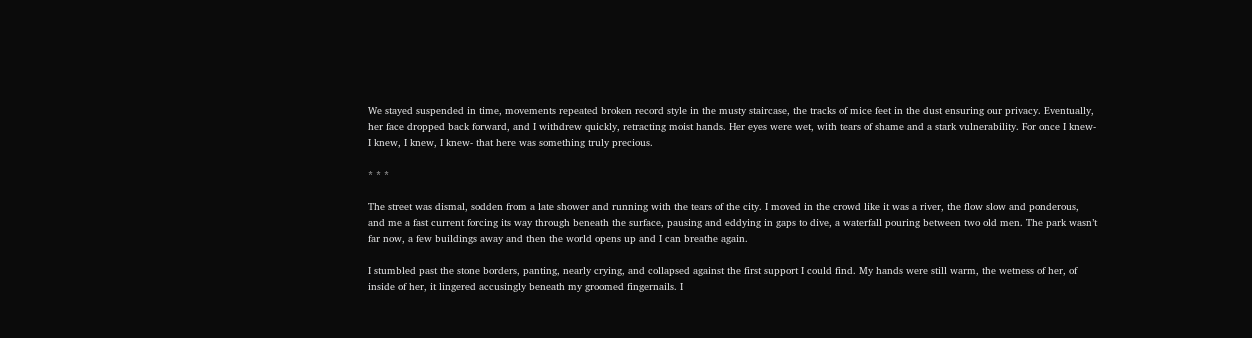We stayed suspended in time, movements repeated broken record style in the musty staircase, the tracks of mice feet in the dust ensuring our privacy. Eventually, her face dropped back forward, and I withdrew quickly, retracting moist hands. Her eyes were wet, with tears of shame and a stark vulnerability. For once I knew- I knew, I knew, I knew- that here was something truly precious.

* * *

The street was dismal, sodden from a late shower and running with the tears of the city. I moved in the crowd like it was a river, the flow slow and ponderous, and me a fast current forcing its way through beneath the surface, pausing and eddying in gaps to dive, a waterfall pouring between two old men. The park wasn’t far now, a few buildings away and then the world opens up and I can breathe again.

I stumbled past the stone borders, panting, nearly crying, and collapsed against the first support I could find. My hands were still warm, the wetness of her, of inside of her, it lingered accusingly beneath my groomed fingernails. I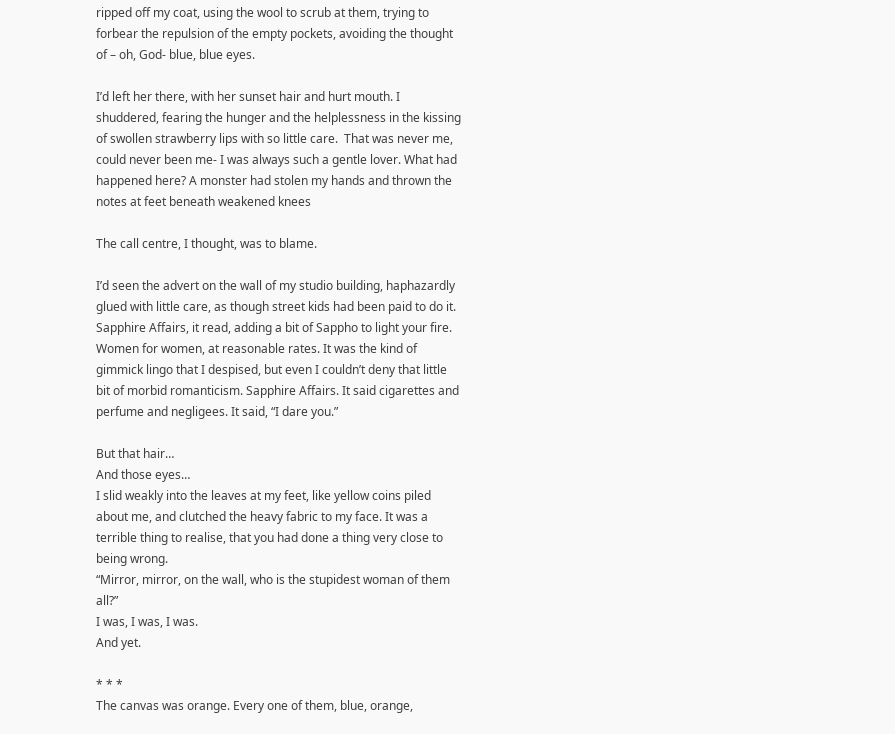ripped off my coat, using the wool to scrub at them, trying to forbear the repulsion of the empty pockets, avoiding the thought of – oh, God- blue, blue eyes.

I’d left her there, with her sunset hair and hurt mouth. I shuddered, fearing the hunger and the helplessness in the kissing of swollen strawberry lips with so little care.  That was never me, could never been me- I was always such a gentle lover. What had happened here? A monster had stolen my hands and thrown the notes at feet beneath weakened knees

The call centre, I thought, was to blame.

I’d seen the advert on the wall of my studio building, haphazardly glued with little care, as though street kids had been paid to do it. Sapphire Affairs, it read, adding a bit of Sappho to light your fire. Women for women, at reasonable rates. It was the kind of gimmick lingo that I despised, but even I couldn’t deny that little bit of morbid romanticism. Sapphire Affairs. It said cigarettes and perfume and negligees. It said, “I dare you.”

But that hair…
And those eyes…
I slid weakly into the leaves at my feet, like yellow coins piled about me, and clutched the heavy fabric to my face. It was a terrible thing to realise, that you had done a thing very close to being wrong.
“Mirror, mirror, on the wall, who is the stupidest woman of them all?”
I was, I was, I was.
And yet.

* * *
The canvas was orange. Every one of them, blue, orange,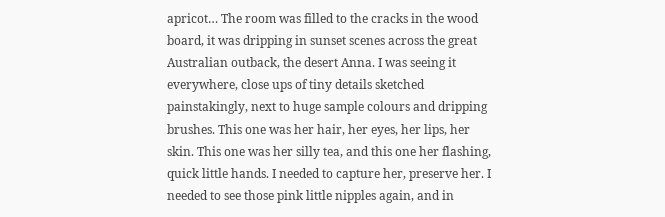apricot… The room was filled to the cracks in the wood board, it was dripping in sunset scenes across the great Australian outback, the desert Anna. I was seeing it everywhere, close ups of tiny details sketched painstakingly, next to huge sample colours and dripping brushes. This one was her hair, her eyes, her lips, her skin. This one was her silly tea, and this one her flashing, quick little hands. I needed to capture her, preserve her. I needed to see those pink little nipples again, and in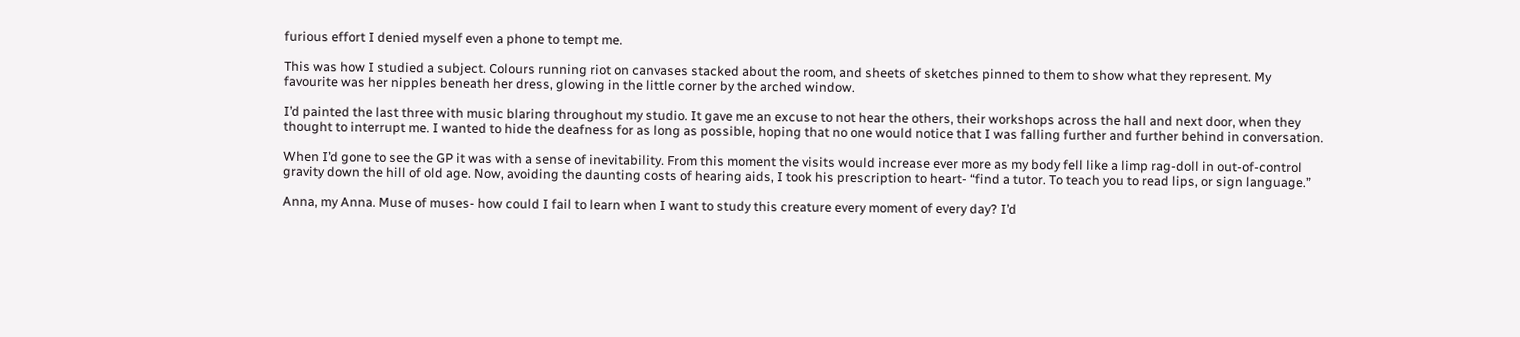furious effort I denied myself even a phone to tempt me.

This was how I studied a subject. Colours running riot on canvases stacked about the room, and sheets of sketches pinned to them to show what they represent. My favourite was her nipples beneath her dress, glowing in the little corner by the arched window.

I’d painted the last three with music blaring throughout my studio. It gave me an excuse to not hear the others, their workshops across the hall and next door, when they thought to interrupt me. I wanted to hide the deafness for as long as possible, hoping that no one would notice that I was falling further and further behind in conversation.

When I’d gone to see the GP it was with a sense of inevitability. From this moment the visits would increase ever more as my body fell like a limp rag-doll in out-of-control gravity down the hill of old age. Now, avoiding the daunting costs of hearing aids, I took his prescription to heart- “find a tutor. To teach you to read lips, or sign language.”

Anna, my Anna. Muse of muses- how could I fail to learn when I want to study this creature every moment of every day? I’d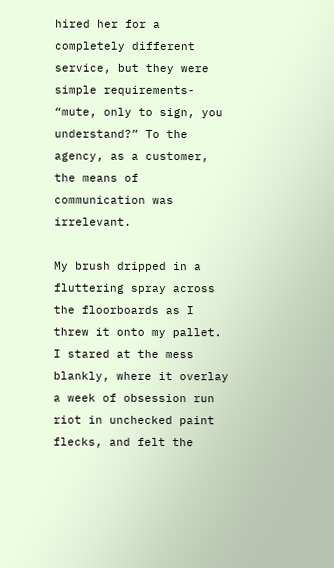hired her for a completely different service, but they were simple requirements- “mute, only to sign, you understand?” To the agency, as a customer, the means of communication was irrelevant.

My brush dripped in a fluttering spray across the floorboards as I threw it onto my pallet. I stared at the mess blankly, where it overlay a week of obsession run riot in unchecked paint flecks, and felt the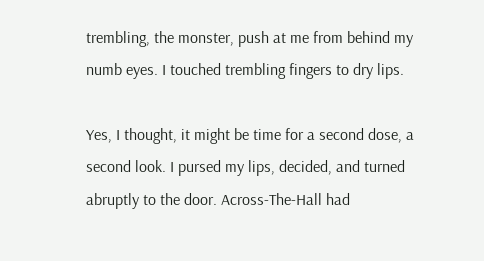trembling, the monster, push at me from behind my numb eyes. I touched trembling fingers to dry lips.

Yes, I thought, it might be time for a second dose, a second look. I pursed my lips, decided, and turned abruptly to the door. Across-The-Hall had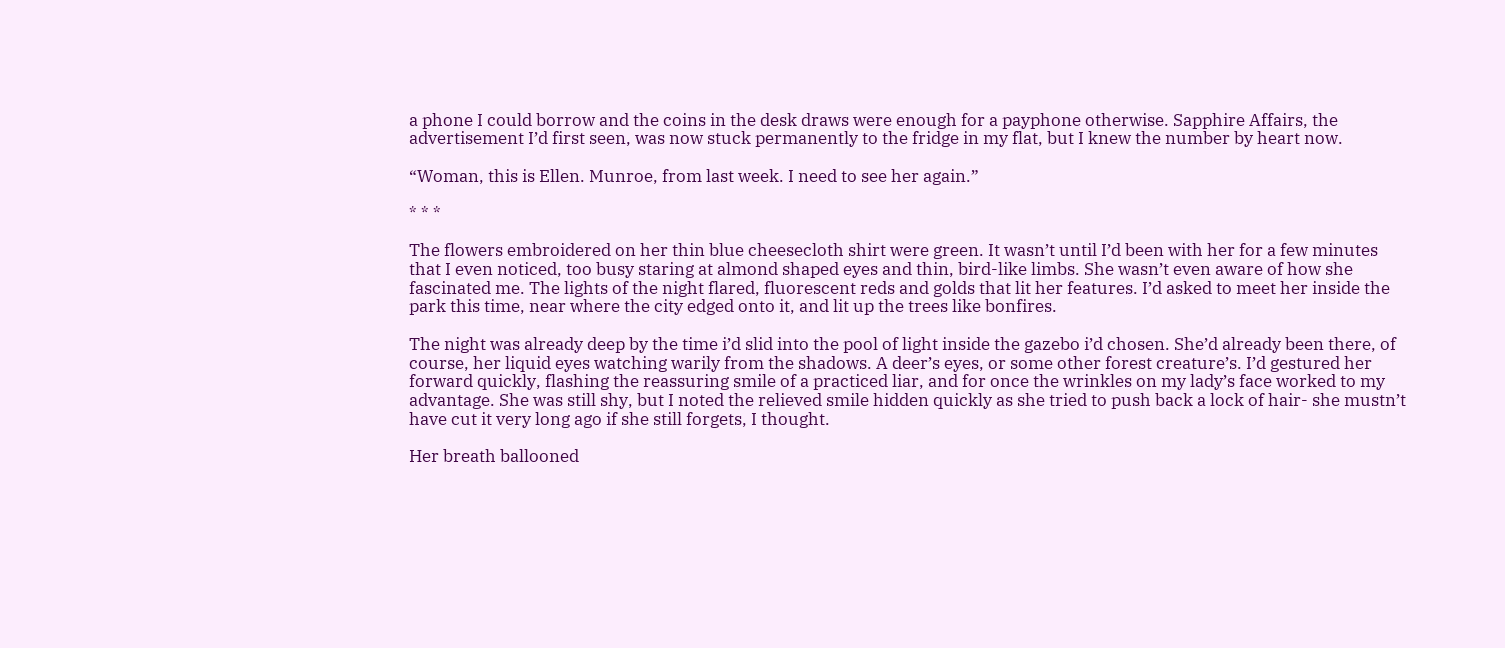a phone I could borrow and the coins in the desk draws were enough for a payphone otherwise. Sapphire Affairs, the advertisement I’d first seen, was now stuck permanently to the fridge in my flat, but I knew the number by heart now.

“Woman, this is Ellen. Munroe, from last week. I need to see her again.”

* * *

The flowers embroidered on her thin blue cheesecloth shirt were green. It wasn’t until I’d been with her for a few minutes that I even noticed, too busy staring at almond shaped eyes and thin, bird-like limbs. She wasn’t even aware of how she fascinated me. The lights of the night flared, fluorescent reds and golds that lit her features. I’d asked to meet her inside the park this time, near where the city edged onto it, and lit up the trees like bonfires.

The night was already deep by the time i’d slid into the pool of light inside the gazebo i’d chosen. She’d already been there, of course, her liquid eyes watching warily from the shadows. A deer’s eyes, or some other forest creature’s. I’d gestured her forward quickly, flashing the reassuring smile of a practiced liar, and for once the wrinkles on my lady’s face worked to my advantage. She was still shy, but I noted the relieved smile hidden quickly as she tried to push back a lock of hair- she mustn’t have cut it very long ago if she still forgets, I thought.

Her breath ballooned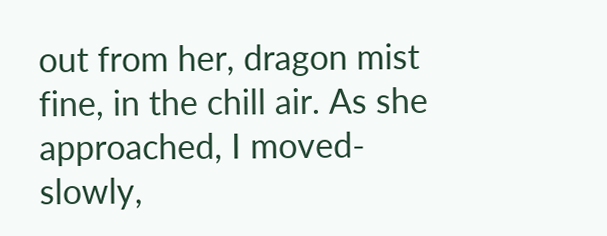out from her, dragon mist fine, in the chill air. As she approached, I moved- slowly,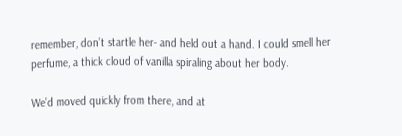remember, don’t startle her- and held out a hand. I could smell her perfume, a thick cloud of vanilla spiraling about her body.

We’d moved quickly from there, and at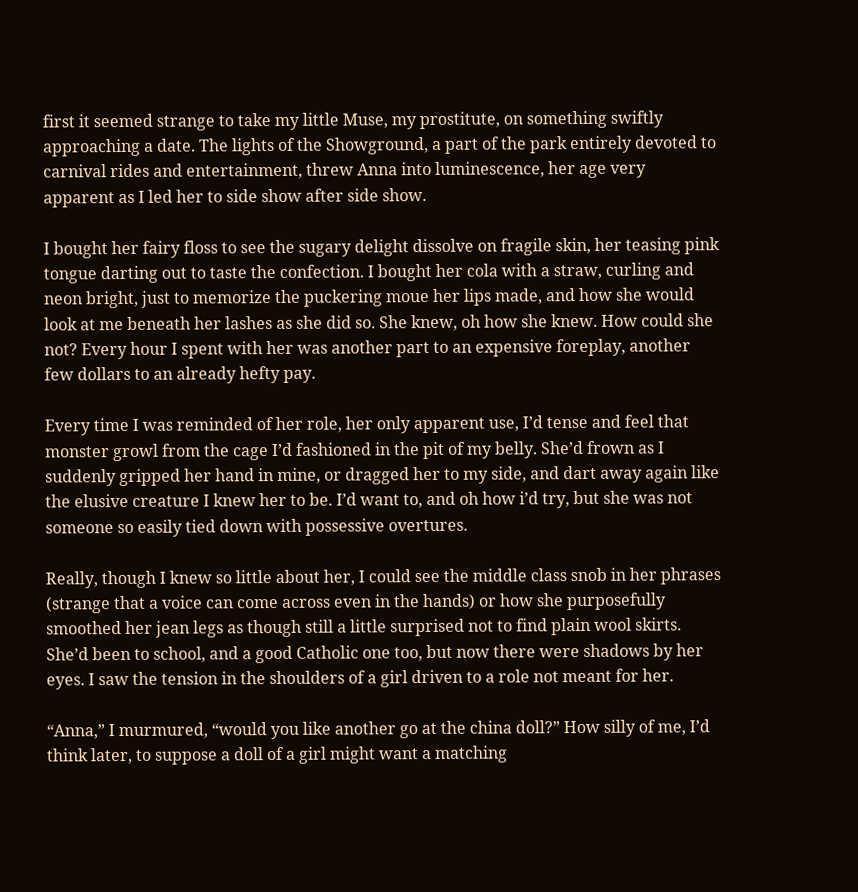first it seemed strange to take my little Muse, my prostitute, on something swiftly approaching a date. The lights of the Showground, a part of the park entirely devoted to carnival rides and entertainment, threw Anna into luminescence, her age very apparent as I led her to side show after side show.

I bought her fairy floss to see the sugary delight dissolve on fragile skin, her teasing pink tongue darting out to taste the confection. I bought her cola with a straw, curling and neon bright, just to memorize the puckering moue her lips made, and how she would look at me beneath her lashes as she did so. She knew, oh how she knew. How could she not? Every hour I spent with her was another part to an expensive foreplay, another few dollars to an already hefty pay.

Every time I was reminded of her role, her only apparent use, I’d tense and feel that monster growl from the cage I’d fashioned in the pit of my belly. She’d frown as I suddenly gripped her hand in mine, or dragged her to my side, and dart away again like the elusive creature I knew her to be. I’d want to, and oh how i’d try, but she was not someone so easily tied down with possessive overtures.

Really, though I knew so little about her, I could see the middle class snob in her phrases (strange that a voice can come across even in the hands) or how she purposefully smoothed her jean legs as though still a little surprised not to find plain wool skirts. She’d been to school, and a good Catholic one too, but now there were shadows by her eyes. I saw the tension in the shoulders of a girl driven to a role not meant for her.

“Anna,” I murmured, “would you like another go at the china doll?” How silly of me, I’d think later, to suppose a doll of a girl might want a matching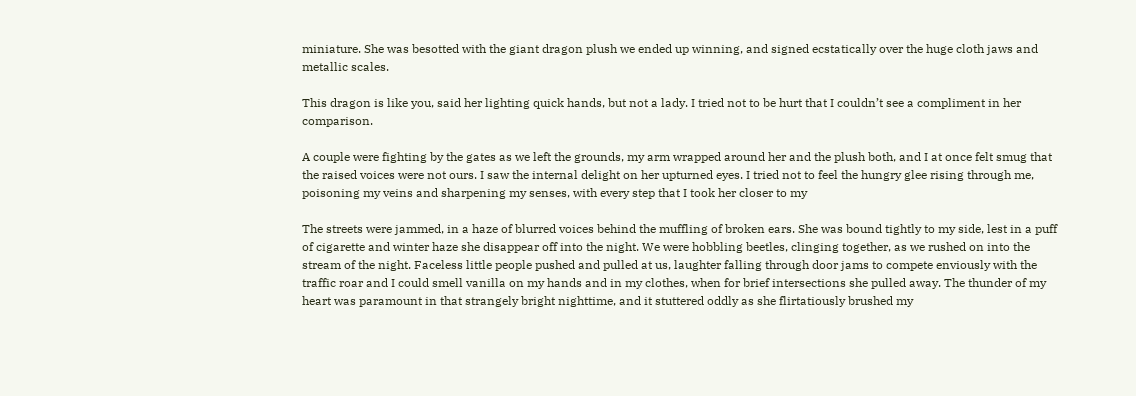miniature. She was besotted with the giant dragon plush we ended up winning, and signed ecstatically over the huge cloth jaws and metallic scales.

This dragon is like you, said her lighting quick hands, but not a lady. I tried not to be hurt that I couldn’t see a compliment in her comparison.

A couple were fighting by the gates as we left the grounds, my arm wrapped around her and the plush both, and I at once felt smug that the raised voices were not ours. I saw the internal delight on her upturned eyes. I tried not to feel the hungry glee rising through me, poisoning my veins and sharpening my senses, with every step that I took her closer to my

The streets were jammed, in a haze of blurred voices behind the muffling of broken ears. She was bound tightly to my side, lest in a puff of cigarette and winter haze she disappear off into the night. We were hobbling beetles, clinging together, as we rushed on into the stream of the night. Faceless little people pushed and pulled at us, laughter falling through door jams to compete enviously with the traffic roar and I could smell vanilla on my hands and in my clothes, when for brief intersections she pulled away. The thunder of my heart was paramount in that strangely bright nighttime, and it stuttered oddly as she flirtatiously brushed my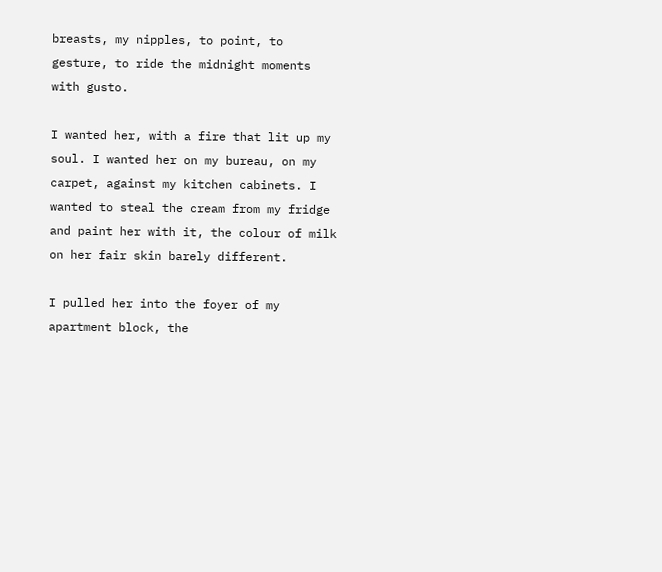breasts, my nipples, to point, to gesture, to ride the midnight moments with gusto.

I wanted her, with a fire that lit up my soul. I wanted her on my bureau, on my carpet, against my kitchen cabinets. I wanted to steal the cream from my fridge and paint her with it, the colour of milk on her fair skin barely different.

I pulled her into the foyer of my apartment block, the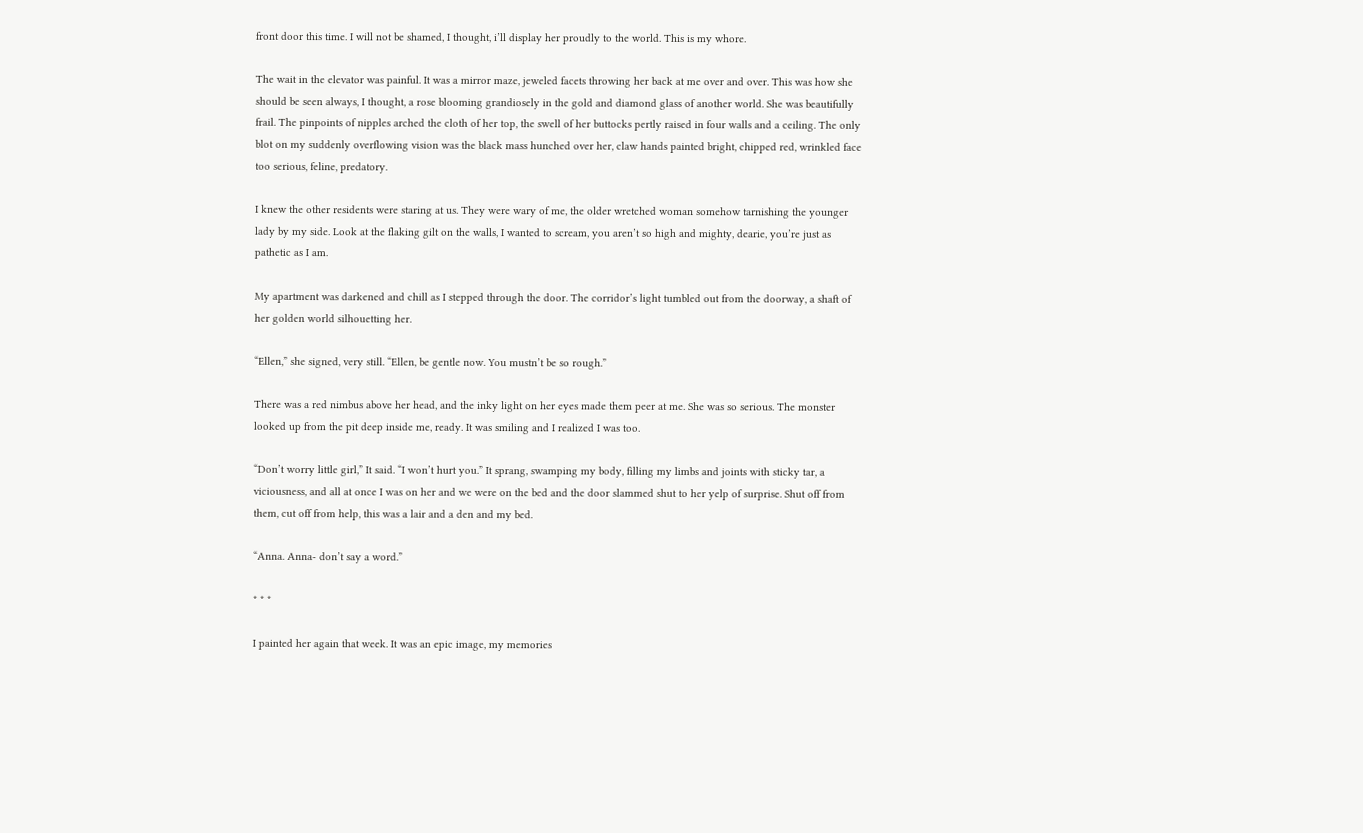front door this time. I will not be shamed, I thought, i’ll display her proudly to the world. This is my whore.

The wait in the elevator was painful. It was a mirror maze, jeweled facets throwing her back at me over and over. This was how she should be seen always, I thought, a rose blooming grandiosely in the gold and diamond glass of another world. She was beautifully frail. The pinpoints of nipples arched the cloth of her top, the swell of her buttocks pertly raised in four walls and a ceiling. The only blot on my suddenly overflowing vision was the black mass hunched over her, claw hands painted bright, chipped red, wrinkled face too serious, feline, predatory.

I knew the other residents were staring at us. They were wary of me, the older wretched woman somehow tarnishing the younger lady by my side. Look at the flaking gilt on the walls, I wanted to scream, you aren’t so high and mighty, dearie, you’re just as pathetic as I am.

My apartment was darkened and chill as I stepped through the door. The corridor’s light tumbled out from the doorway, a shaft of her golden world silhouetting her.

“Ellen,” she signed, very still. “Ellen, be gentle now. You mustn’t be so rough.”

There was a red nimbus above her head, and the inky light on her eyes made them peer at me. She was so serious. The monster looked up from the pit deep inside me, ready. It was smiling and I realized I was too.

“Don’t worry little girl,” It said. “I won’t hurt you.” It sprang, swamping my body, filling my limbs and joints with sticky tar, a viciousness, and all at once I was on her and we were on the bed and the door slammed shut to her yelp of surprise. Shut off from them, cut off from help, this was a lair and a den and my bed.

“Anna. Anna- don’t say a word.”

* * *

I painted her again that week. It was an epic image, my memories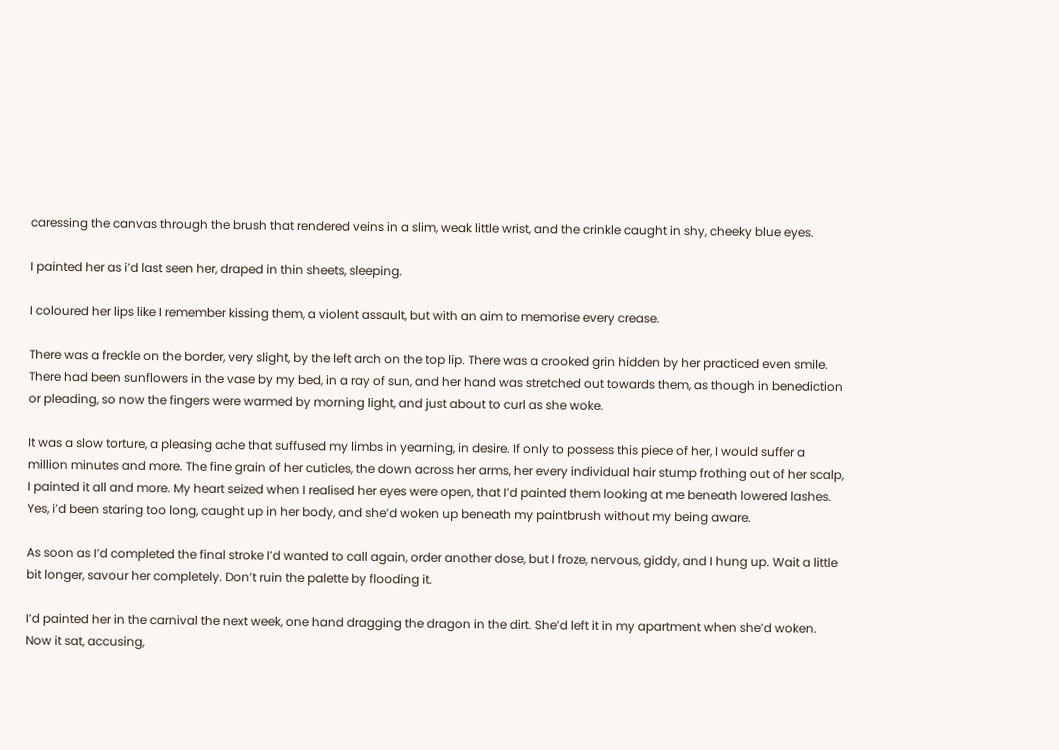caressing the canvas through the brush that rendered veins in a slim, weak little wrist, and the crinkle caught in shy, cheeky blue eyes.

I painted her as i’d last seen her, draped in thin sheets, sleeping.

I coloured her lips like I remember kissing them, a violent assault, but with an aim to memorise every crease.

There was a freckle on the border, very slight, by the left arch on the top lip. There was a crooked grin hidden by her practiced even smile. There had been sunflowers in the vase by my bed, in a ray of sun, and her hand was stretched out towards them, as though in benediction or pleading, so now the fingers were warmed by morning light, and just about to curl as she woke.

It was a slow torture, a pleasing ache that suffused my limbs in yearning, in desire. If only to possess this piece of her, I would suffer a million minutes and more. The fine grain of her cuticles, the down across her arms, her every individual hair stump frothing out of her scalp, I painted it all and more. My heart seized when I realised her eyes were open, that I’d painted them looking at me beneath lowered lashes. Yes, i’d been staring too long, caught up in her body, and she’d woken up beneath my paintbrush without my being aware.

As soon as I’d completed the final stroke I’d wanted to call again, order another dose, but I froze, nervous, giddy, and I hung up. Wait a little bit longer, savour her completely. Don’t ruin the palette by flooding it.

I’d painted her in the carnival the next week, one hand dragging the dragon in the dirt. She’d left it in my apartment when she’d woken. Now it sat, accusing,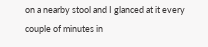on a nearby stool and I glanced at it every couple of minutes in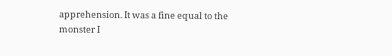apprehension. It was a fine equal to the monster I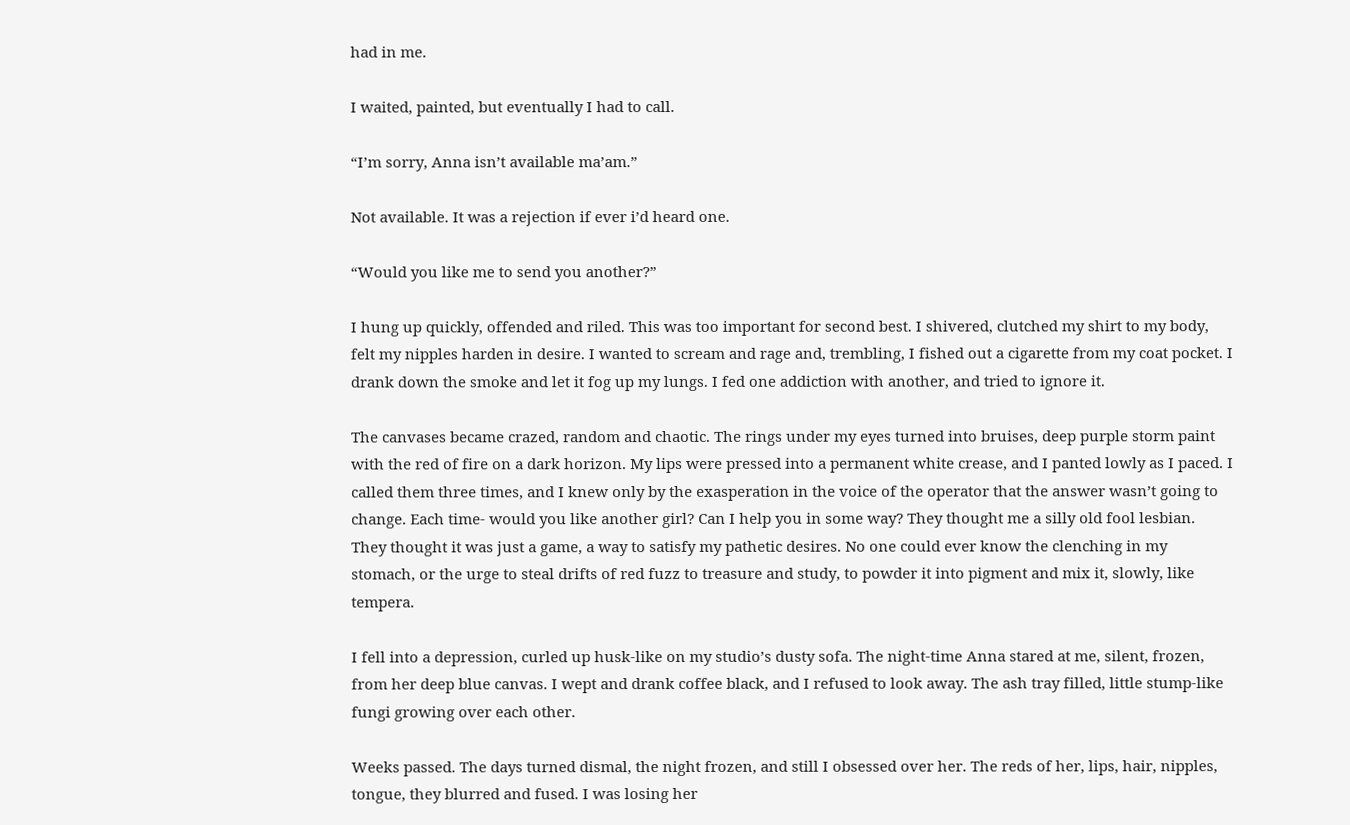had in me.

I waited, painted, but eventually I had to call.

“I’m sorry, Anna isn’t available ma’am.”

Not available. It was a rejection if ever i’d heard one.

“Would you like me to send you another?”

I hung up quickly, offended and riled. This was too important for second best. I shivered, clutched my shirt to my body, felt my nipples harden in desire. I wanted to scream and rage and, trembling, I fished out a cigarette from my coat pocket. I drank down the smoke and let it fog up my lungs. I fed one addiction with another, and tried to ignore it.

The canvases became crazed, random and chaotic. The rings under my eyes turned into bruises, deep purple storm paint with the red of fire on a dark horizon. My lips were pressed into a permanent white crease, and I panted lowly as I paced. I called them three times, and I knew only by the exasperation in the voice of the operator that the answer wasn’t going to change. Each time- would you like another girl? Can I help you in some way? They thought me a silly old fool lesbian. They thought it was just a game, a way to satisfy my pathetic desires. No one could ever know the clenching in my stomach, or the urge to steal drifts of red fuzz to treasure and study, to powder it into pigment and mix it, slowly, like tempera.

I fell into a depression, curled up husk-like on my studio’s dusty sofa. The night-time Anna stared at me, silent, frozen, from her deep blue canvas. I wept and drank coffee black, and I refused to look away. The ash tray filled, little stump-like fungi growing over each other.

Weeks passed. The days turned dismal, the night frozen, and still I obsessed over her. The reds of her, lips, hair, nipples, tongue, they blurred and fused. I was losing her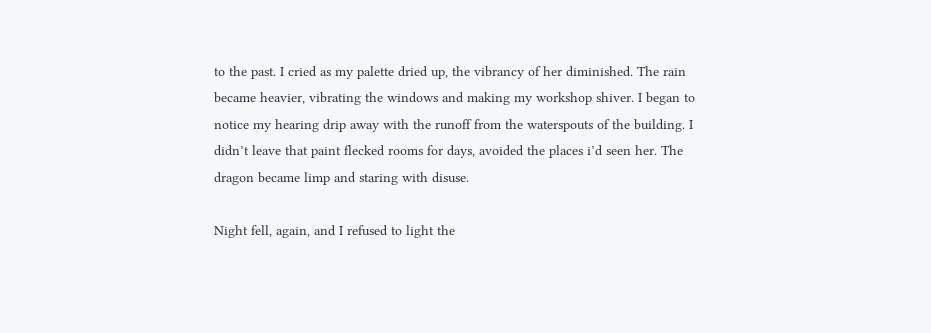to the past. I cried as my palette dried up, the vibrancy of her diminished. The rain became heavier, vibrating the windows and making my workshop shiver. I began to notice my hearing drip away with the runoff from the waterspouts of the building. I didn’t leave that paint flecked rooms for days, avoided the places i’d seen her. The dragon became limp and staring with disuse.

Night fell, again, and I refused to light the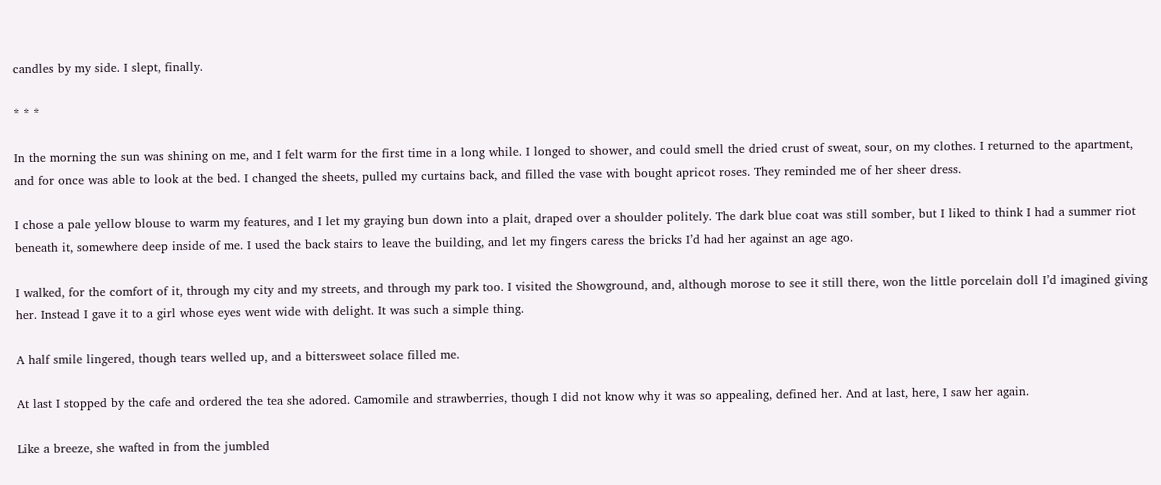candles by my side. I slept, finally.

* * *

In the morning the sun was shining on me, and I felt warm for the first time in a long while. I longed to shower, and could smell the dried crust of sweat, sour, on my clothes. I returned to the apartment, and for once was able to look at the bed. I changed the sheets, pulled my curtains back, and filled the vase with bought apricot roses. They reminded me of her sheer dress.

I chose a pale yellow blouse to warm my features, and I let my graying bun down into a plait, draped over a shoulder politely. The dark blue coat was still somber, but I liked to think I had a summer riot beneath it, somewhere deep inside of me. I used the back stairs to leave the building, and let my fingers caress the bricks I’d had her against an age ago.

I walked, for the comfort of it, through my city and my streets, and through my park too. I visited the Showground, and, although morose to see it still there, won the little porcelain doll I’d imagined giving her. Instead I gave it to a girl whose eyes went wide with delight. It was such a simple thing.

A half smile lingered, though tears welled up, and a bittersweet solace filled me.

At last I stopped by the cafe and ordered the tea she adored. Camomile and strawberries, though I did not know why it was so appealing, defined her. And at last, here, I saw her again.

Like a breeze, she wafted in from the jumbled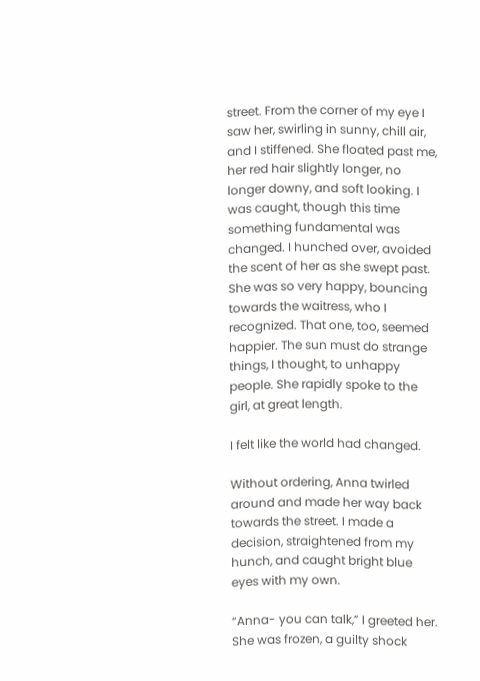street. From the corner of my eye I saw her, swirling in sunny, chill air, and I stiffened. She floated past me, her red hair slightly longer, no longer downy, and soft looking. I was caught, though this time something fundamental was changed. I hunched over, avoided the scent of her as she swept past. She was so very happy, bouncing towards the waitress, who I recognized. That one, too, seemed happier. The sun must do strange things, I thought, to unhappy people. She rapidly spoke to the girl, at great length.

I felt like the world had changed.

Without ordering, Anna twirled around and made her way back towards the street. I made a decision, straightened from my hunch, and caught bright blue eyes with my own.

“Anna- you can talk,” I greeted her. She was frozen, a guilty shock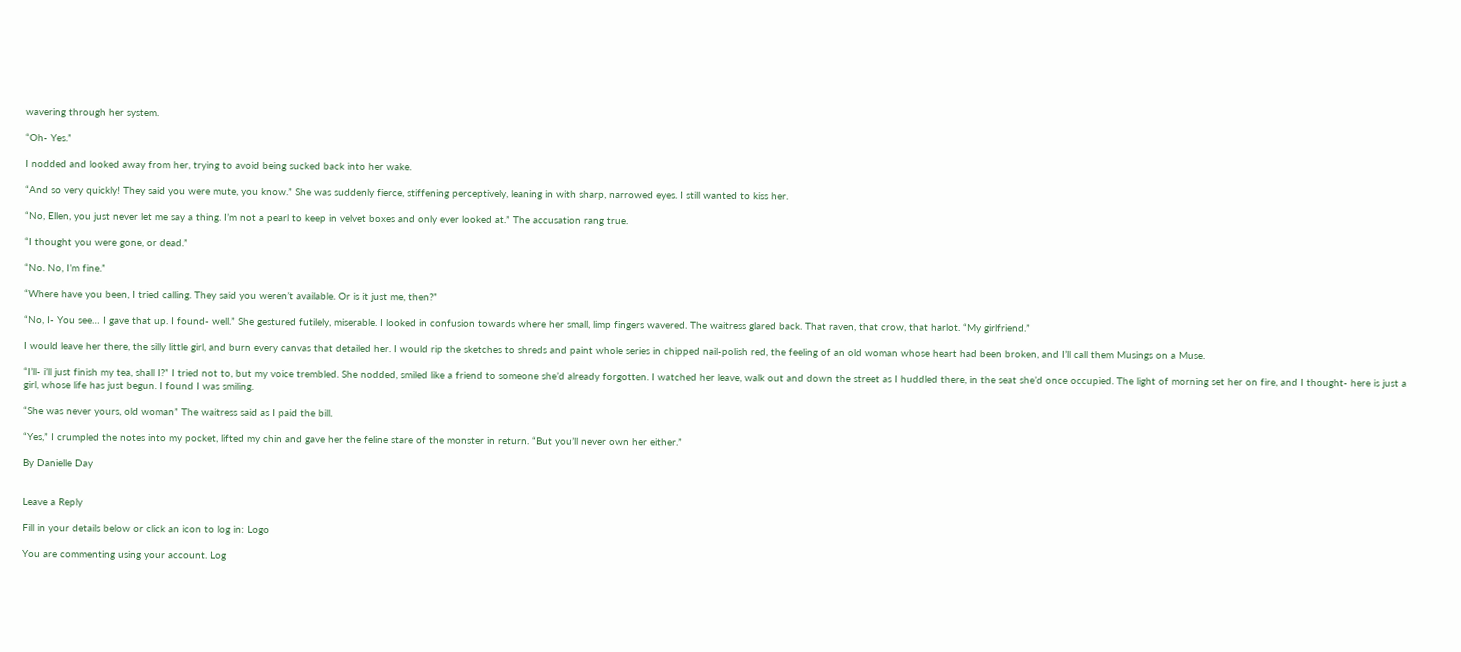wavering through her system.

“Oh- Yes.”

I nodded and looked away from her, trying to avoid being sucked back into her wake.

“And so very quickly! They said you were mute, you know.” She was suddenly fierce, stiffening perceptively, leaning in with sharp, narrowed eyes. I still wanted to kiss her.

“No, Ellen, you just never let me say a thing. I’m not a pearl to keep in velvet boxes and only ever looked at.” The accusation rang true.

“I thought you were gone, or dead.”

“No. No, I’m fine.”

“Where have you been, I tried calling. They said you weren’t available. Or is it just me, then?”

“No, I- You see… I gave that up. I found- well.” She gestured futilely, miserable. I looked in confusion towards where her small, limp fingers wavered. The waitress glared back. That raven, that crow, that harlot. “My girlfriend.”

I would leave her there, the silly little girl, and burn every canvas that detailed her. I would rip the sketches to shreds and paint whole series in chipped nail-polish red, the feeling of an old woman whose heart had been broken, and I’ll call them Musings on a Muse.

“I’ll- i’ll just finish my tea, shall I?” I tried not to, but my voice trembled. She nodded, smiled like a friend to someone she’d already forgotten. I watched her leave, walk out and down the street as I huddled there, in the seat she’d once occupied. The light of morning set her on fire, and I thought- here is just a girl, whose life has just begun. I found I was smiling.

“She was never yours, old woman” The waitress said as I paid the bill.

“Yes,” I crumpled the notes into my pocket, lifted my chin and gave her the feline stare of the monster in return. “But you’ll never own her either.”

By Danielle Day


Leave a Reply

Fill in your details below or click an icon to log in: Logo

You are commenting using your account. Log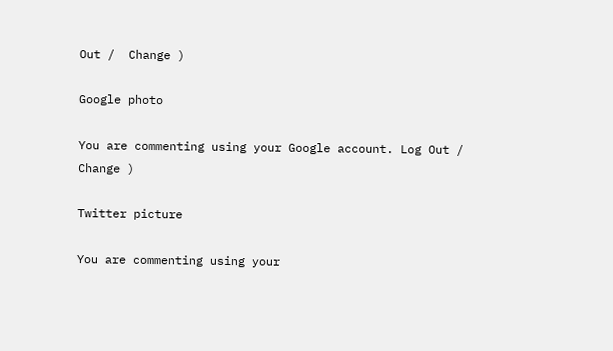Out /  Change )

Google photo

You are commenting using your Google account. Log Out /  Change )

Twitter picture

You are commenting using your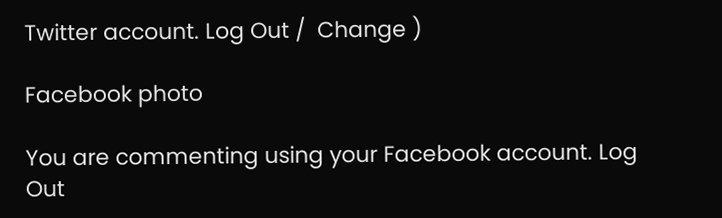Twitter account. Log Out /  Change )

Facebook photo

You are commenting using your Facebook account. Log Out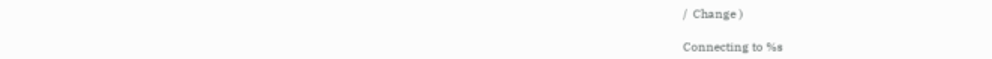/  Change )

Connecting to %s